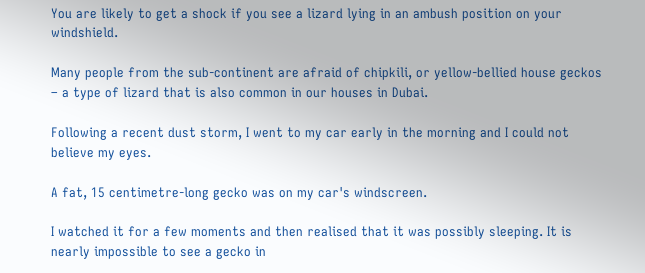You are likely to get a shock if you see a lizard lying in an ambush position on your windshield.

Many people from the sub-continent are afraid of chipkili, or yellow-bellied house geckos – a type of lizard that is also common in our houses in Dubai.

Following a recent dust storm, I went to my car early in the morning and I could not believe my eyes.

A fat, 15 centimetre-long gecko was on my car's windscreen.

I watched it for a few moments and then realised that it was possibly sleeping. It is nearly impossible to see a gecko in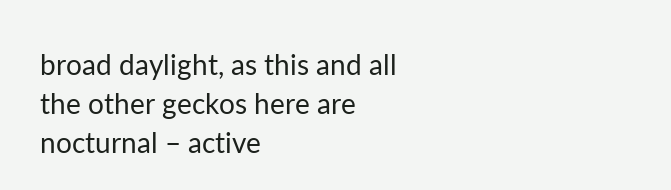broad daylight, as this and all the other geckos here are nocturnal – active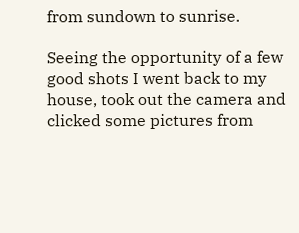from sundown to sunrise.

Seeing the opportunity of a few good shots I went back to my house, took out the camera and clicked some pictures from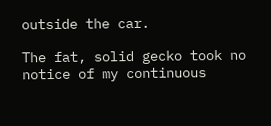outside the car.

The fat, solid gecko took no notice of my continuous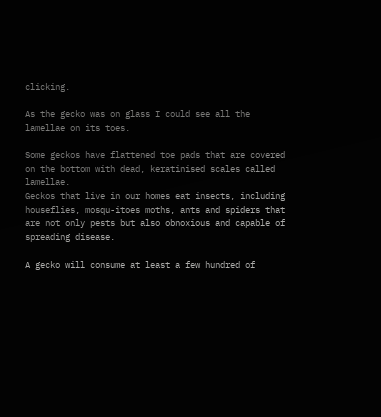clicking.

As the gecko was on glass I could see all the lamellae on its toes.

Some geckos have flattened toe pads that are covered on the bottom with dead, keratinised scales called lamellae.
Geckos that live in our homes eat insects, including houseflies, mosqu-itoes moths, ants and spiders that are not only pests but also obnoxious and capable of spreading disease.

A gecko will consume at least a few hundred of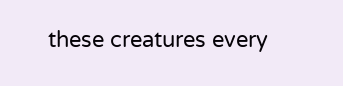these creatures every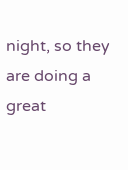night, so they are doing a great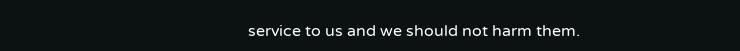service to us and we should not harm them.